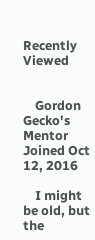Recently Viewed


    Gordon Gecko's Mentor Joined Oct 12, 2016

    I might be old, but the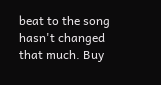beat to the song hasn't changed that much. Buy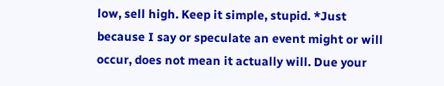low, sell high. Keep it simple, stupid. *Just because I say or speculate an event might or will occur, does not mean it actually will. Due your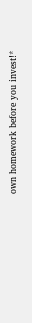own homework before you invest!*